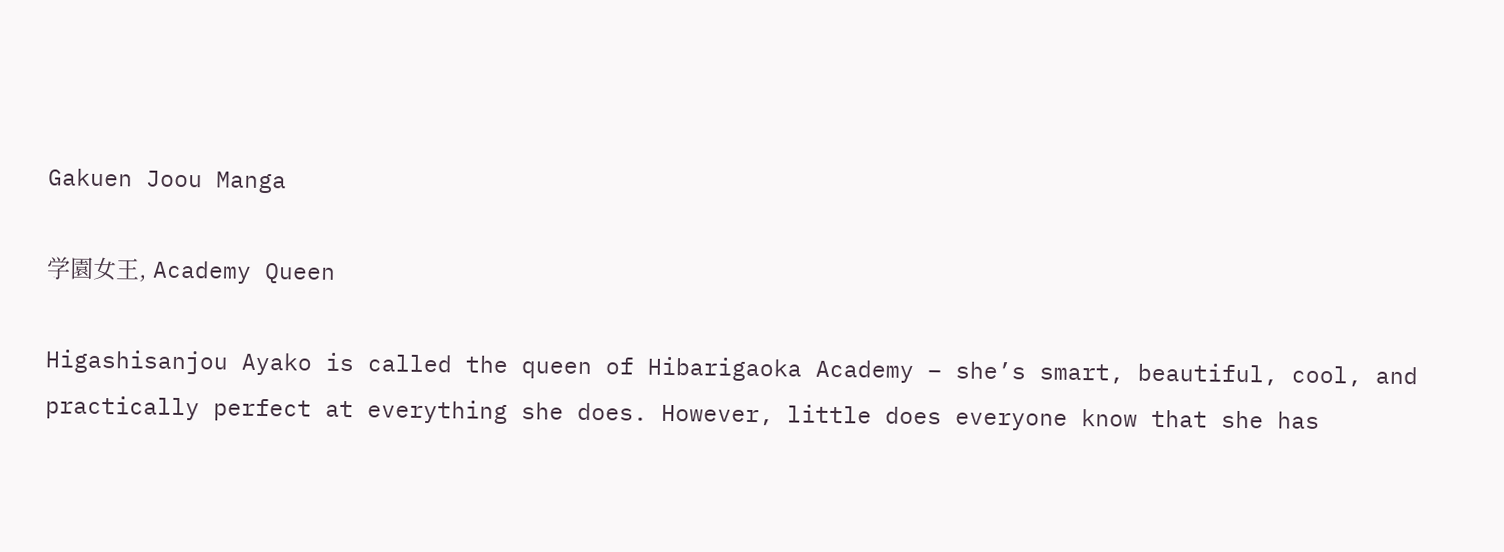Gakuen Joou Manga

学園女王, Academy Queen

Higashisanjou Ayako is called the queen of Hibarigaoka Academy – she’s smart, beautiful, cool, and practically perfect at everything she does. However, little does everyone know that she has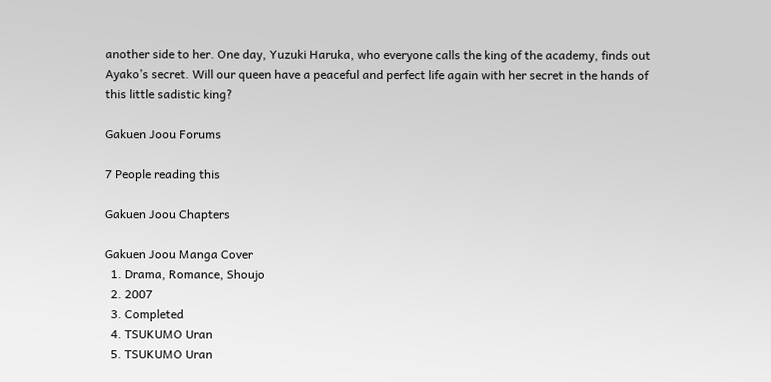another side to her. One day, Yuzuki Haruka, who everyone calls the king of the academy, finds out Ayako’s secret. Will our queen have a peaceful and perfect life again with her secret in the hands of this little sadistic king?

Gakuen Joou Forums

7 People reading this

Gakuen Joou Chapters

Gakuen Joou Manga Cover
  1. Drama, Romance, Shoujo
  2. 2007
  3. Completed
  4. TSUKUMO Uran
  5. TSUKUMO Uran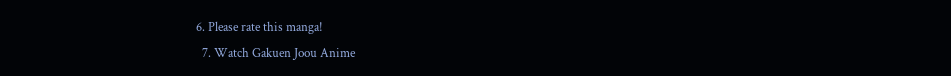6. Please rate this manga!
  7. Watch Gakuen Joou Anime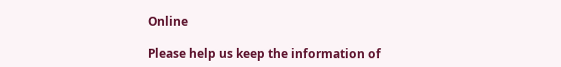Online

Please help us keep the information of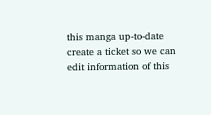this manga up-to-date create a ticket so we can edit information of this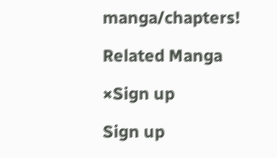manga/chapters!

Related Manga

×Sign up

Sign up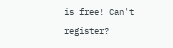is free! Can't register?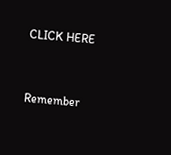CLICK HERE


Remember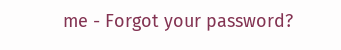me - Forgot your password?